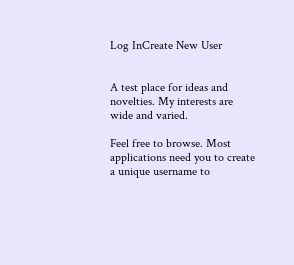Log InCreate New User


A test place for ideas and novelties. My interests are wide and varied.

Feel free to browse. Most applications need you to create a unique username to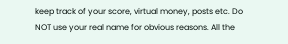keep track of your score, virtual money, posts etc. Do NOT use your real name for obvious reasons. All the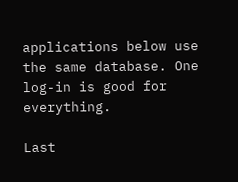applications below use the same database. One log-in is good for everything.

Last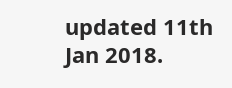updated 11th Jan 2018.